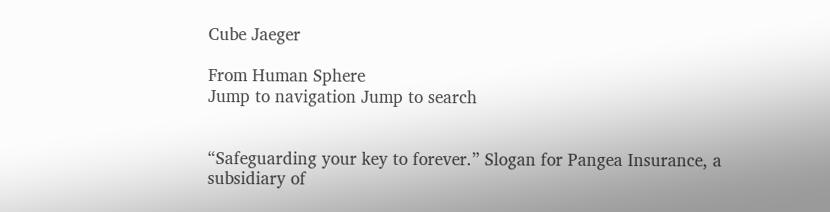Cube Jaeger

From Human Sphere
Jump to navigation Jump to search


“Safeguarding your key to forever.” Slogan for Pangea Insurance, a subsidiary of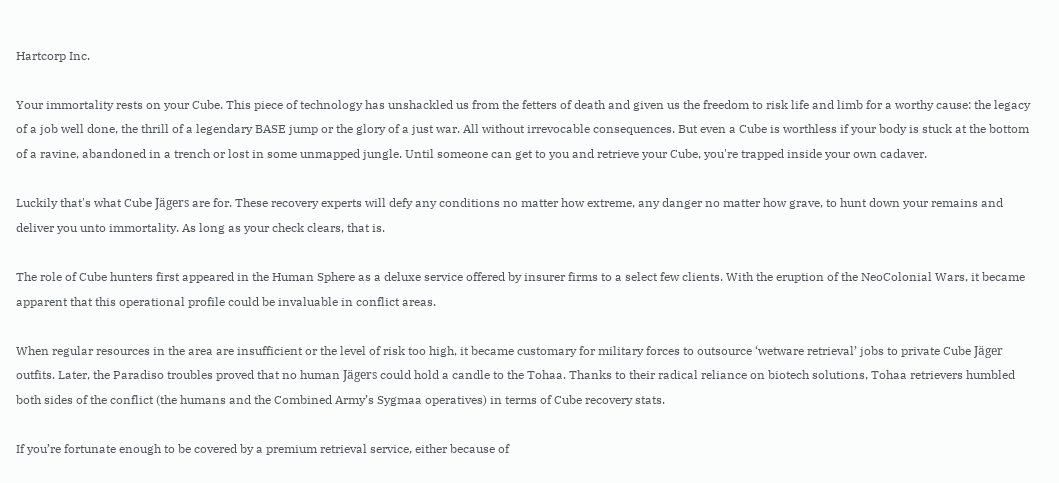Hartcorp Inc.

Your immortality rests on your Cube. This piece of technology has unshackled us from the fetters of death and given us the freedom to risk life and limb for a worthy cause: the legacy of a job well done, the thrill of a legendary BASE jump or the glory of a just war. All without irrevocable consequences. But even a Cube is worthless if your body is stuck at the bottom of a ravine, abandoned in a trench or lost in some unmapped jungle. Until someone can get to you and retrieve your Cube, you're trapped inside your own cadaver.

Luckily that's what Cube Jägers are for. These recovery experts will defy any conditions no matter how extreme, any danger no matter how grave, to hunt down your remains and deliver you unto immortality. As long as your check clears, that is.

The role of Cube hunters first appeared in the Human Sphere as a deluxe service offered by insurer firms to a select few clients. With the eruption of the NeoColonial Wars, it became apparent that this operational profile could be invaluable in conflict areas.

When regular resources in the area are insufficient or the level of risk too high, it became customary for military forces to outsource ‘wetware retrieval’ jobs to private Cube Jäger outfits. Later, the Paradiso troubles proved that no human Jägers could hold a candle to the Tohaa. Thanks to their radical reliance on biotech solutions, Tohaa retrievers humbled both sides of the conflict (the humans and the Combined Army’s Sygmaa operatives) in terms of Cube recovery stats.

If you’re fortunate enough to be covered by a premium retrieval service, either because of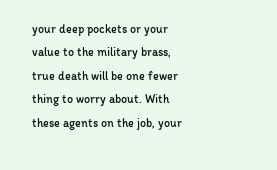your deep pockets or your value to the military brass, true death will be one fewer thing to worry about. With these agents on the job, your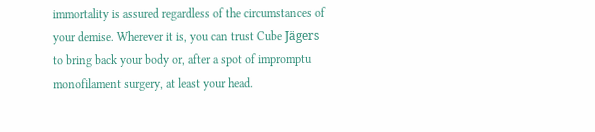immortality is assured regardless of the circumstances of your demise. Wherever it is, you can trust Cube Jägers to bring back your body or, after a spot of impromptu monofilament surgery, at least your head.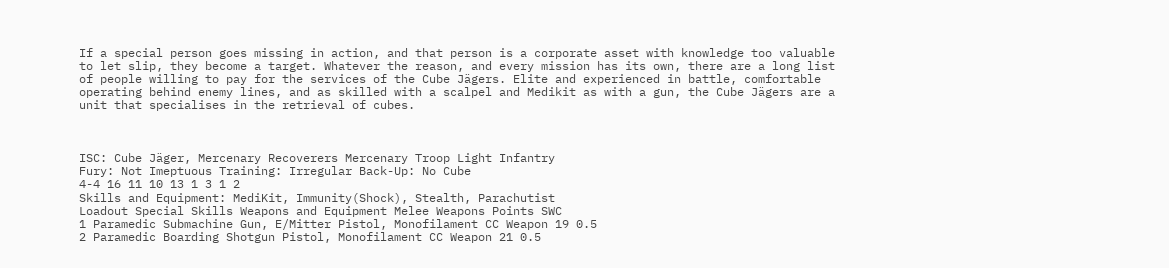If a special person goes missing in action, and that person is a corporate asset with knowledge too valuable to let slip, they become a target. Whatever the reason, and every mission has its own, there are a long list of people willing to pay for the services of the Cube Jägers. Elite and experienced in battle, comfortable operating behind enemy lines, and as skilled with a scalpel and Medikit as with a gun, the Cube Jägers are a unit that specialises in the retrieval of cubes.



ISC: Cube Jäger, Mercenary Recoverers Mercenary Troop Light Infantry
Fury: Not Imeptuous Training: Irregular Back-Up: No Cube
4-4 16 11 10 13 1 3 1 2
Skills and Equipment: MediKit, Immunity(Shock), Stealth, Parachutist
Loadout Special Skills Weapons and Equipment Melee Weapons Points SWC
1 Paramedic Submachine Gun, E/Mitter Pistol, Monofilament CC Weapon 19 0.5
2 Paramedic Boarding Shotgun Pistol, Monofilament CC Weapon 21 0.5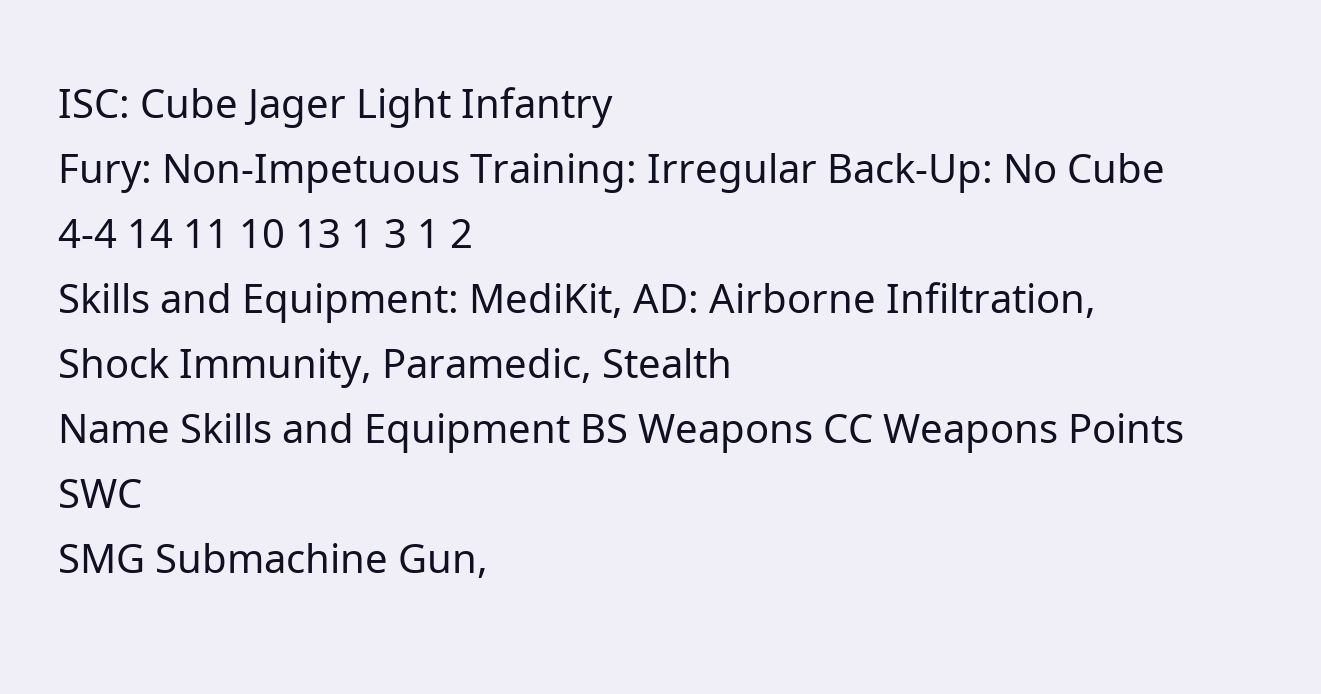ISC: Cube Jager Light Infantry
Fury: Non-Impetuous Training: Irregular Back-Up: No Cube
4-4 14 11 10 13 1 3 1 2
Skills and Equipment: MediKit, AD: Airborne Infiltration, Shock Immunity, Paramedic, Stealth
Name Skills and Equipment BS Weapons CC Weapons Points SWC
SMG Submachine Gun,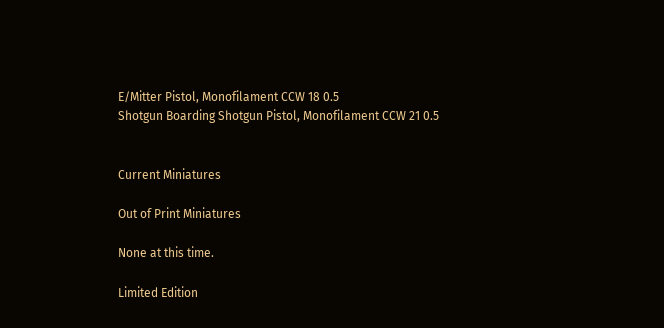E/Mitter Pistol, Monofilament CCW 18 0.5
Shotgun Boarding Shotgun Pistol, Monofilament CCW 21 0.5


Current Miniatures

Out of Print Miniatures

None at this time.

Limited Edition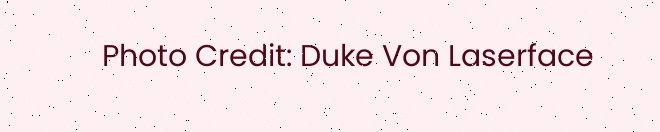Photo Credit: Duke Von Laserface